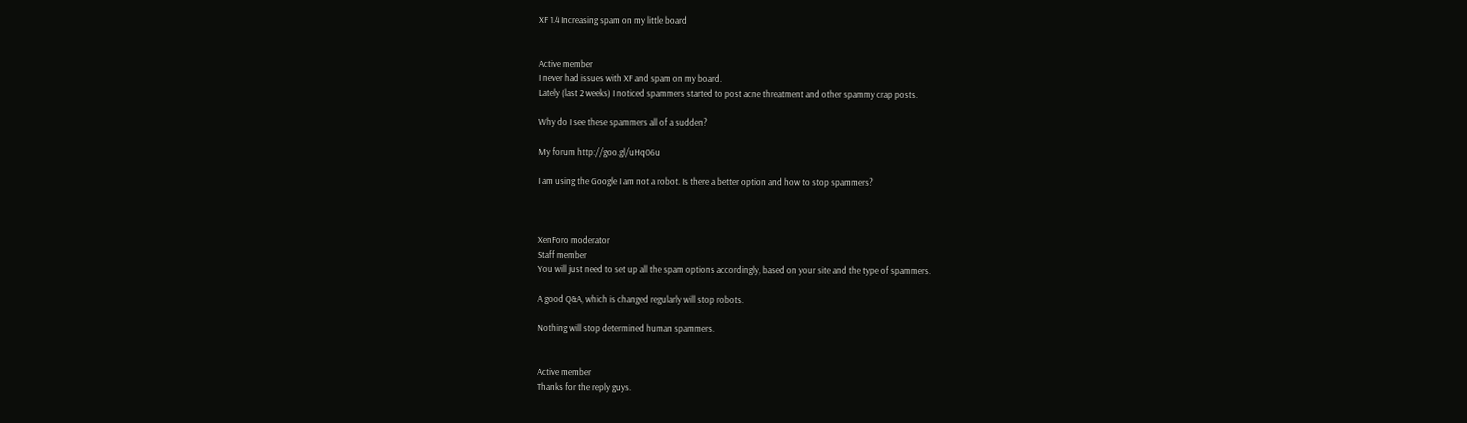XF 1.4 Increasing spam on my little board


Active member
I never had issues with XF and spam on my board.
Lately (last 2 weeks) I noticed spammers started to post acne threatment and other spammy crap posts.

Why do I see these spammers all of a sudden?

My forum http://goo.gl/uHq06u

I am using the Google I am not a robot. Is there a better option and how to stop spammers?



XenForo moderator
Staff member
You will just need to set up all the spam options accordingly, based on your site and the type of spammers.

A good Q&A, which is changed regularly will stop robots.

Nothing will stop determined human spammers.


Active member
Thanks for the reply guys.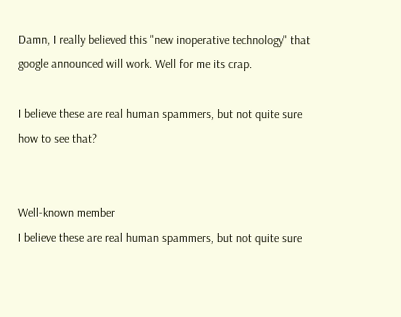Damn, I really believed this "new inoperative technology" that google announced will work. Well for me its crap.

I believe these are real human spammers, but not quite sure how to see that?


Well-known member
I believe these are real human spammers, but not quite sure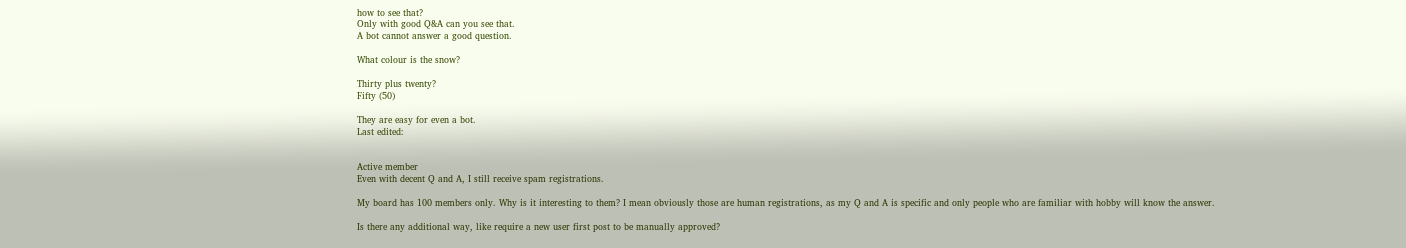how to see that?
Only with good Q&A can you see that.
A bot cannot answer a good question.

What colour is the snow?

Thirty plus twenty?
Fifty (50)

They are easy for even a bot.
Last edited:


Active member
Even with decent Q and A, I still receive spam registrations.

My board has 100 members only. Why is it interesting to them? I mean obviously those are human registrations, as my Q and A is specific and only people who are familiar with hobby will know the answer.

Is there any additional way, like require a new user first post to be manually approved?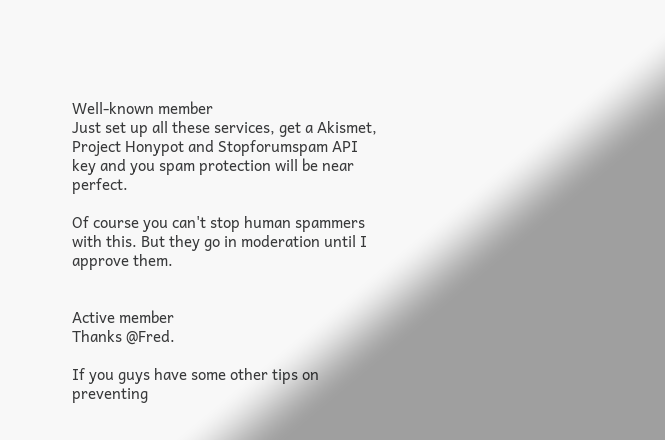Well-known member
Just set up all these services, get a Akismet, Project Honypot and Stopforumspam API key and you spam protection will be near perfect.

Of course you can't stop human spammers with this. But they go in moderation until I approve them.


Active member
Thanks @Fred.

If you guys have some other tips on preventing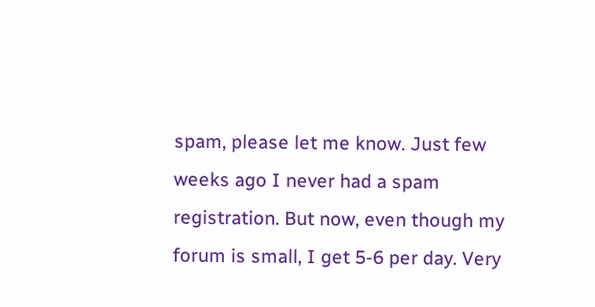spam, please let me know. Just few weeks ago I never had a spam registration. But now, even though my forum is small, I get 5-6 per day. Very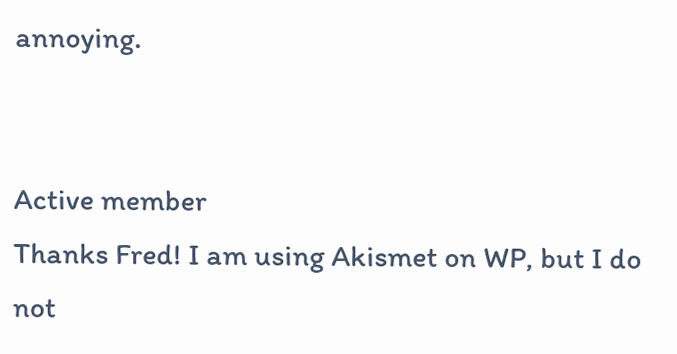annoying.


Active member
Thanks Fred! I am using Akismet on WP, but I do not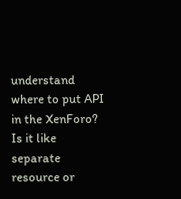understand where to put API in the XenForo?
Is it like separate resource or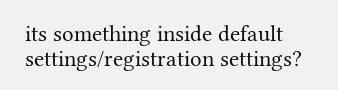its something inside default settings/registration settings?